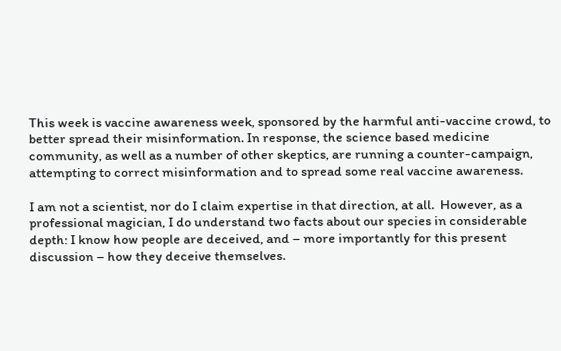This week is vaccine awareness week, sponsored by the harmful anti-vaccine crowd, to better spread their misinformation. In response, the science based medicine community, as well as a number of other skeptics, are running a counter-campaign, attempting to correct misinformation and to spread some real vaccine awareness.

I am not a scientist, nor do I claim expertise in that direction, at all.  However, as a professional magician, I do understand two facts about our species in considerable depth: I know how people are deceived, and – more importantly for this present discussion – how they deceive themselves.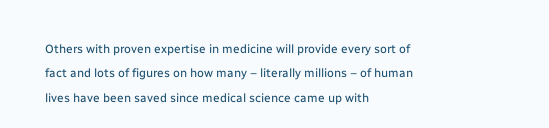Others with proven expertise in medicine will provide every sort of fact and lots of figures on how many – literally millions – of human lives have been saved since medical science came up with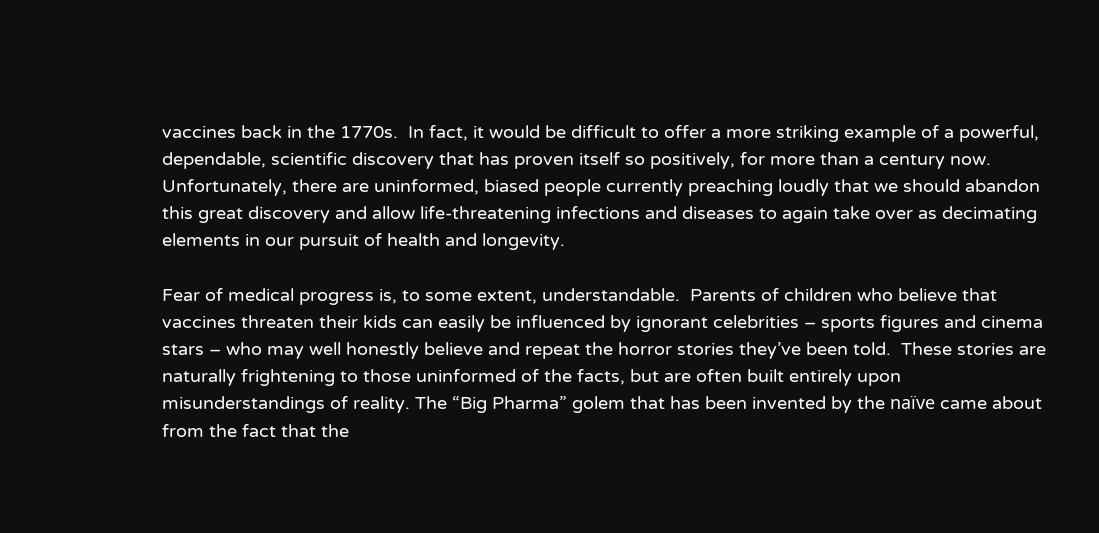vaccines back in the 1770s.  In fact, it would be difficult to offer a more striking example of a powerful, dependable, scientific discovery that has proven itself so positively, for more than a century now.  Unfortunately, there are uninformed, biased people currently preaching loudly that we should abandon this great discovery and allow life-threatening infections and diseases to again take over as decimating elements in our pursuit of health and longevity.

Fear of medical progress is, to some extent, understandable.  Parents of children who believe that vaccines threaten their kids can easily be influenced by ignorant celebrities – sports figures and cinema stars – who may well honestly believe and repeat the horror stories they’ve been told.  These stories are naturally frightening to those uninformed of the facts, but are often built entirely upon misunderstandings of reality. The “Big Pharma” golem that has been invented by the naïve came about from the fact that the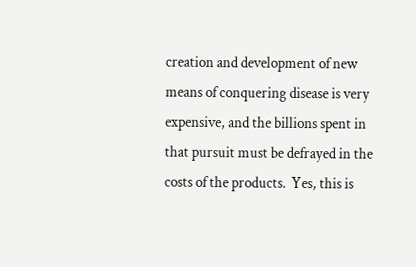creation and development of new means of conquering disease is very expensive, and the billions spent in that pursuit must be defrayed in the costs of the products.  Yes, this is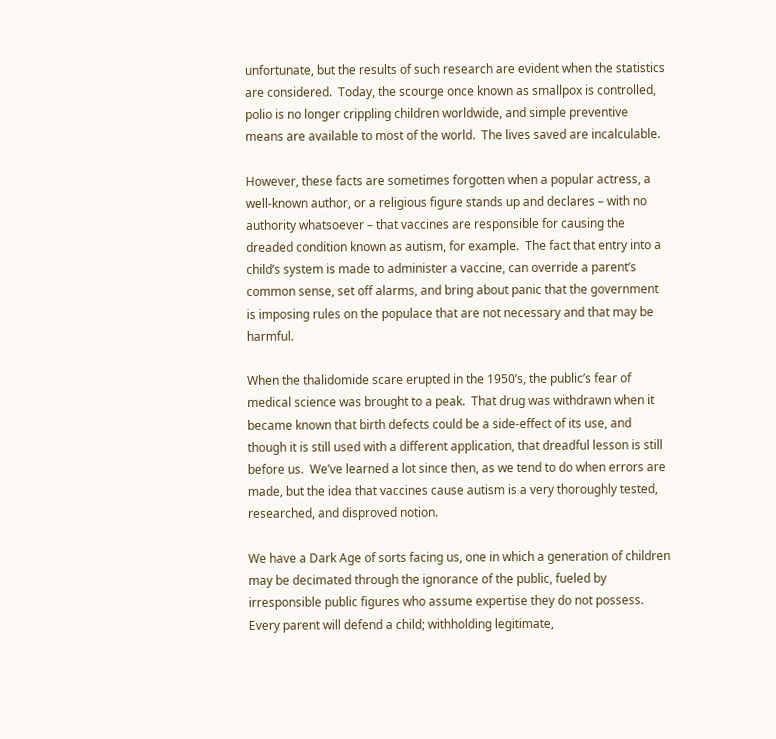unfortunate, but the results of such research are evident when the statistics are considered.  Today, the scourge once known as smallpox is controlled, polio is no longer crippling children worldwide, and simple preventive means are available to most of the world.  The lives saved are incalculable.

However, these facts are sometimes forgotten when a popular actress, a well-known author, or a religious figure stands up and declares – with no authority whatsoever – that vaccines are responsible for causing the dreaded condition known as autism, for example.  The fact that entry into a child’s system is made to administer a vaccine, can override a parent’s common sense, set off alarms, and bring about panic that the government is imposing rules on the populace that are not necessary and that may be harmful.

When the thalidomide scare erupted in the 1950’s, the public’s fear of medical science was brought to a peak.  That drug was withdrawn when it became known that birth defects could be a side-effect of its use, and though it is still used with a different application, that dreadful lesson is still before us.  We’ve learned a lot since then, as we tend to do when errors are made, but the idea that vaccines cause autism is a very thoroughly tested, researched, and disproved notion.

We have a Dark Age of sorts facing us, one in which a generation of children may be decimated through the ignorance of the public, fueled by irresponsible public figures who assume expertise they do not possess.  Every parent will defend a child; withholding legitimate,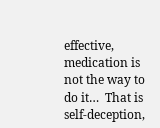effective, medication is not the way to do it…  That is self-deception,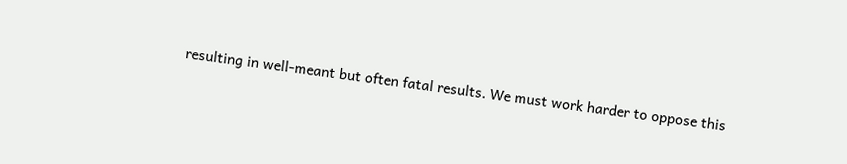resulting in well-meant but often fatal results. We must work harder to oppose this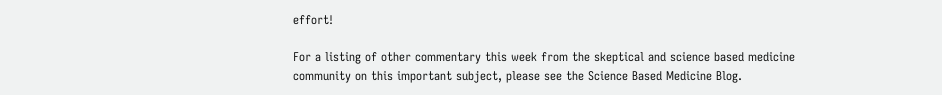effort!

For a listing of other commentary this week from the skeptical and science based medicine community on this important subject, please see the Science Based Medicine Blog.